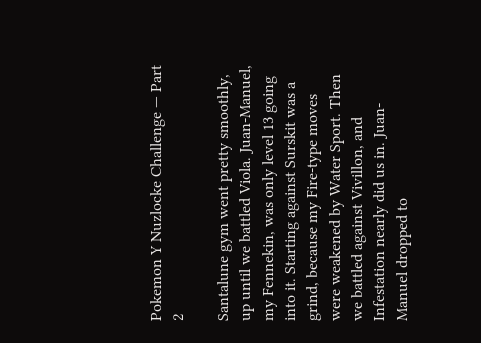Pokemon Y Nuzlocke Challenge — Part 2

Santalune gym went pretty smoothly, up until we battled Viola. Juan-Manuel, my Fennekin, was only level 13 going into it. Starting against Surskit was a grind, because my Fire-type moves were weakened by Water Sport. Then we battled against Vivillon, and Infestation nearly did us in. Juan-Manuel dropped to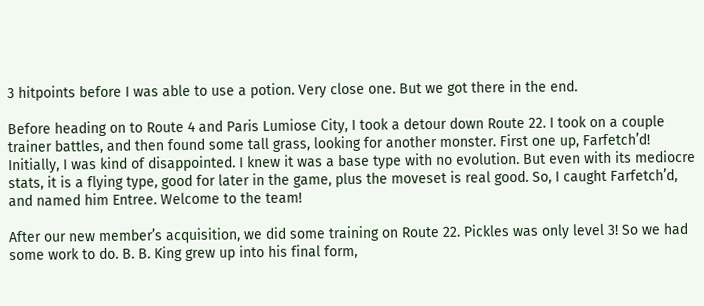3 hitpoints before I was able to use a potion. Very close one. But we got there in the end.

Before heading on to Route 4 and Paris Lumiose City, I took a detour down Route 22. I took on a couple trainer battles, and then found some tall grass, looking for another monster. First one up, Farfetch’d! Initially, I was kind of disappointed. I knew it was a base type with no evolution. But even with its mediocre stats, it is a flying type, good for later in the game, plus the moveset is real good. So, I caught Farfetch’d, and named him Entree. Welcome to the team!

After our new member’s acquisition, we did some training on Route 22. Pickles was only level 3! So we had some work to do. B. B. King grew up into his final form,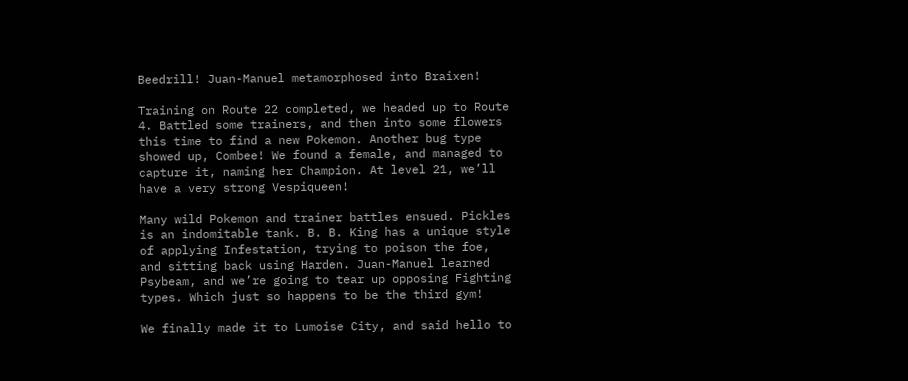Beedrill! Juan-Manuel metamorphosed into Braixen!

Training on Route 22 completed, we headed up to Route 4. Battled some trainers, and then into some flowers this time to find a new Pokemon. Another bug type showed up, Combee! We found a female, and managed to capture it, naming her Champion. At level 21, we’ll have a very strong Vespiqueen!

Many wild Pokemon and trainer battles ensued. Pickles is an indomitable tank. B. B. King has a unique style of applying Infestation, trying to poison the foe, and sitting back using Harden. Juan-Manuel learned Psybeam, and we’re going to tear up opposing Fighting types. Which just so happens to be the third gym!

We finally made it to Lumoise City, and said hello to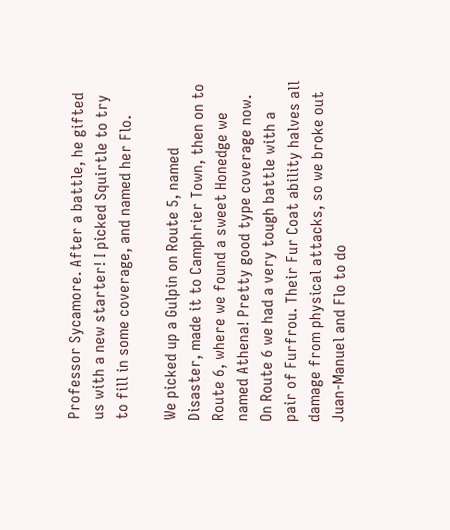Professor Sycamore. After a battle, he gifted us with a new starter! I picked Squirtle to try to fill in some coverage, and named her Flo.

We picked up a Gulpin on Route 5, named Disaster, made it to Camphrier Town, then on to Route 6, where we found a sweet Honedge we named Athena! Pretty good type coverage now. On Route 6 we had a very tough battle with a pair of Furfrou. Their Fur Coat ability halves all damage from physical attacks, so we broke out Juan-Manuel and Flo to do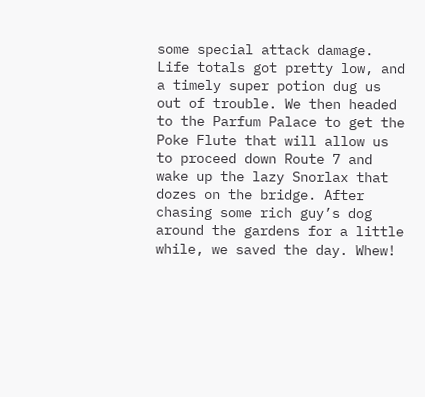some special attack damage. Life totals got pretty low, and a timely super potion dug us out of trouble. We then headed to the Parfum Palace to get the Poke Flute that will allow us to proceed down Route 7 and wake up the lazy Snorlax that dozes on the bridge. After chasing some rich guy’s dog around the gardens for a little while, we saved the day. Whew!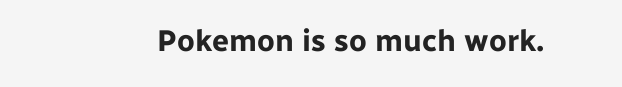Pokemon is so much work.